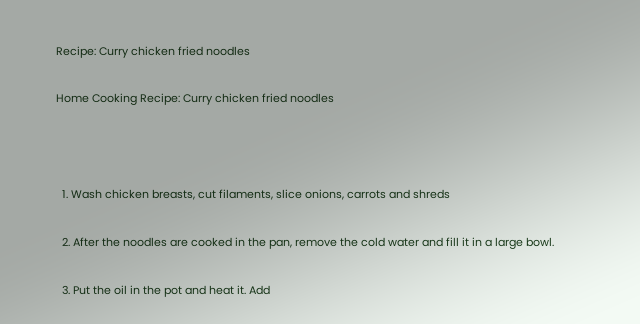Recipe: Curry chicken fried noodles

Home Cooking Recipe: Curry chicken fried noodles



  1. Wash chicken breasts, cut filaments, slice onions, carrots and shreds

  2. After the noodles are cooked in the pan, remove the cold water and fill it in a large bowl.

  3. Put the oil in the pot and heat it. Add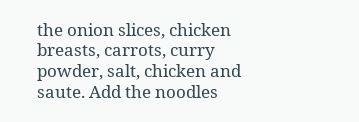the onion slices, chicken breasts, carrots, curry powder, salt, chicken and saute. Add the noodles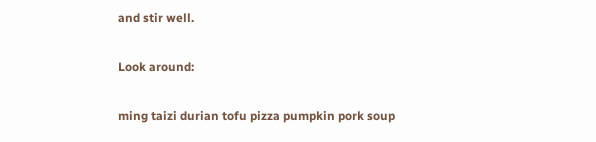and stir well.

Look around:

ming taizi durian tofu pizza pumpkin pork soup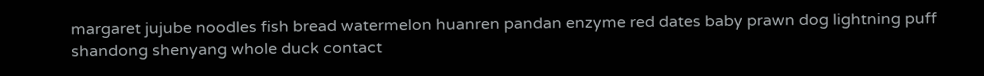margaret jujube noodles fish bread watermelon huanren pandan enzyme red dates baby prawn dog lightning puff shandong shenyang whole duck contact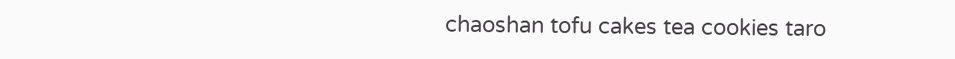chaoshan tofu cakes tea cookies taro